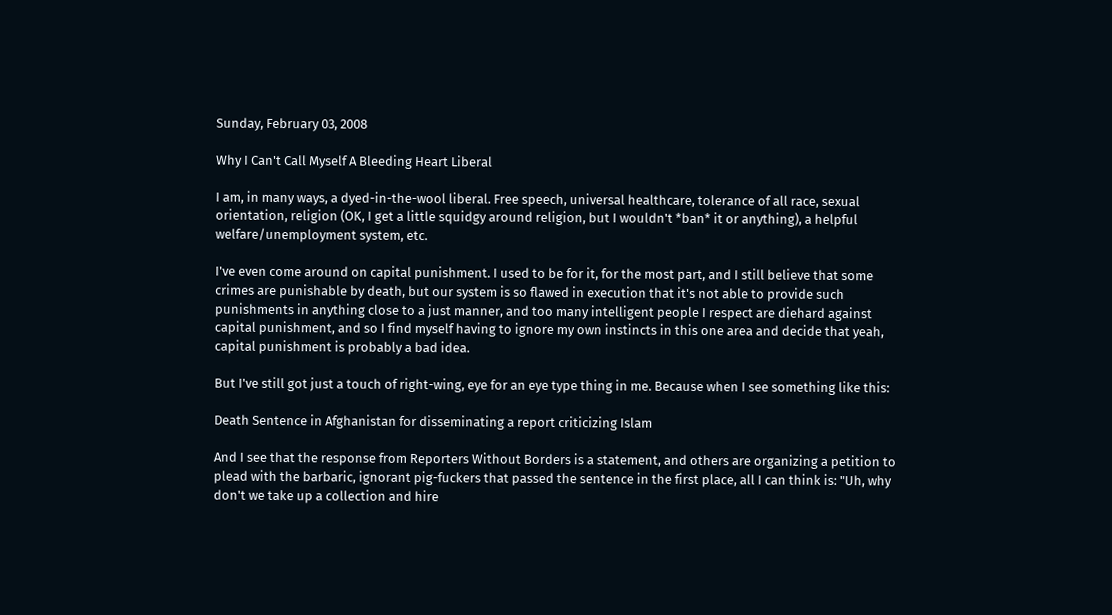Sunday, February 03, 2008

Why I Can't Call Myself A Bleeding Heart Liberal

I am, in many ways, a dyed-in-the-wool liberal. Free speech, universal healthcare, tolerance of all race, sexual orientation, religion (OK, I get a little squidgy around religion, but I wouldn't *ban* it or anything), a helpful welfare/unemployment system, etc.

I've even come around on capital punishment. I used to be for it, for the most part, and I still believe that some crimes are punishable by death, but our system is so flawed in execution that it's not able to provide such punishments in anything close to a just manner, and too many intelligent people I respect are diehard against capital punishment, and so I find myself having to ignore my own instincts in this one area and decide that yeah, capital punishment is probably a bad idea.

But I've still got just a touch of right-wing, eye for an eye type thing in me. Because when I see something like this:

Death Sentence in Afghanistan for disseminating a report criticizing Islam

And I see that the response from Reporters Without Borders is a statement, and others are organizing a petition to plead with the barbaric, ignorant pig-fuckers that passed the sentence in the first place, all I can think is: "Uh, why don't we take up a collection and hire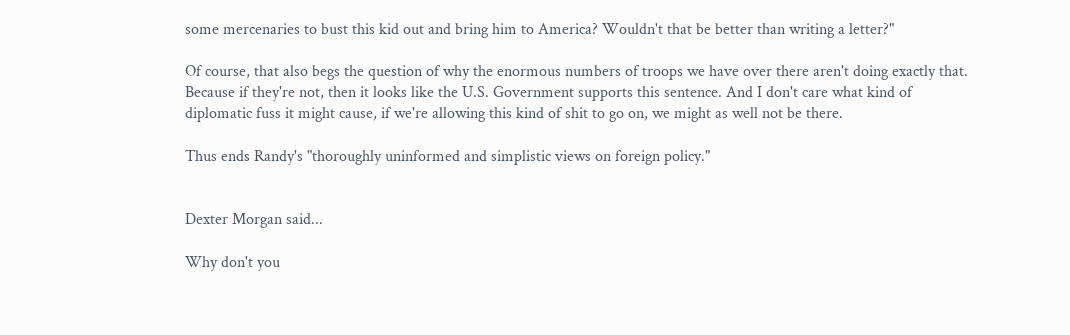some mercenaries to bust this kid out and bring him to America? Wouldn't that be better than writing a letter?"

Of course, that also begs the question of why the enormous numbers of troops we have over there aren't doing exactly that. Because if they're not, then it looks like the U.S. Government supports this sentence. And I don't care what kind of diplomatic fuss it might cause, if we're allowing this kind of shit to go on, we might as well not be there.

Thus ends Randy's "thoroughly uninformed and simplistic views on foreign policy."


Dexter Morgan said...

Why don't you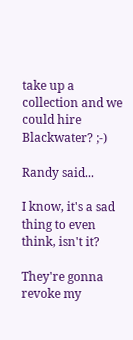take up a collection and we could hire Blackwater? ;-)

Randy said...

I know, it's a sad thing to even think, isn't it?

They're gonna revoke my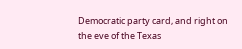Democratic party card, and right on the eve of the Texas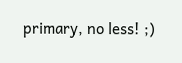primary, no less! ;)